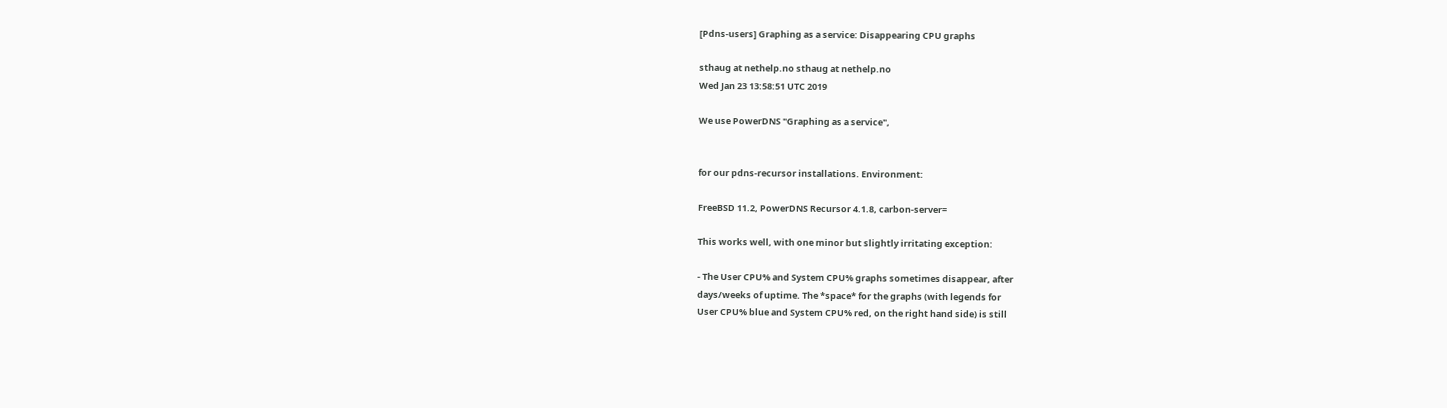[Pdns-users] Graphing as a service: Disappearing CPU graphs

sthaug at nethelp.no sthaug at nethelp.no
Wed Jan 23 13:58:51 UTC 2019

We use PowerDNS "Graphing as a service",


for our pdns-recursor installations. Environment:

FreeBSD 11.2, PowerDNS Recursor 4.1.8, carbon-server=

This works well, with one minor but slightly irritating exception:

- The User CPU% and System CPU% graphs sometimes disappear, after
days/weeks of uptime. The *space* for the graphs (with legends for
User CPU% blue and System CPU% red, on the right hand side) is still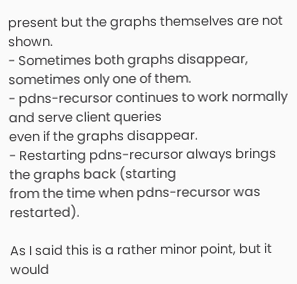present but the graphs themselves are not shown.
- Sometimes both graphs disappear, sometimes only one of them.
- pdns-recursor continues to work normally and serve client queries
even if the graphs disappear.
- Restarting pdns-recursor always brings the graphs back (starting
from the time when pdns-recursor was restarted).

As I said this is a rather minor point, but it would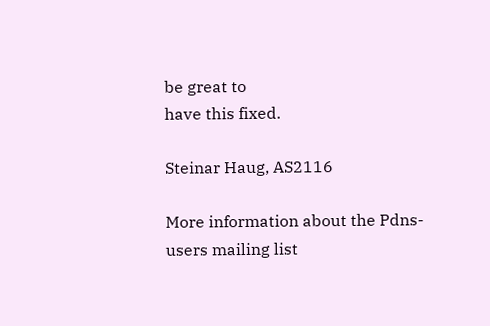be great to
have this fixed.

Steinar Haug, AS2116

More information about the Pdns-users mailing list